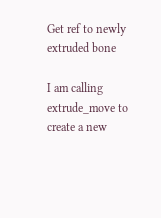Get ref to newly extruded bone

I am calling extrude_move to create a new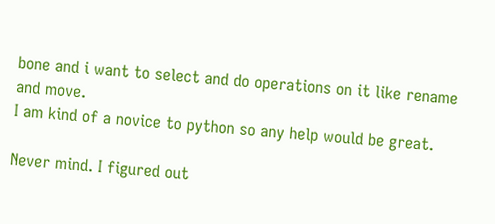bone and i want to select and do operations on it like rename and move.
I am kind of a novice to python so any help would be great.

Never mind. I figured out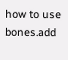how to use bones.add